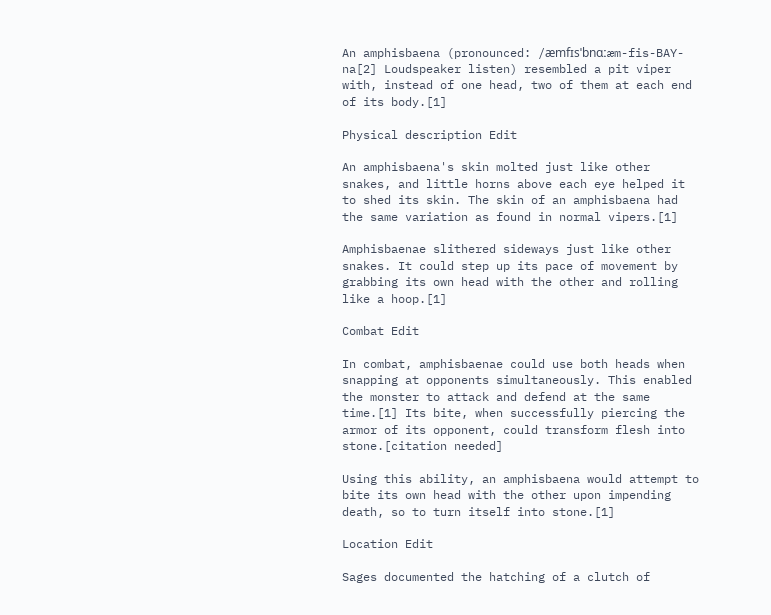An amphisbaena (pronounced: /æmfɪsˈbnɑːæm-fis-BAY-na[2] Loudspeaker listen) resembled a pit viper with, instead of one head, two of them at each end of its body.[1]

Physical description Edit

An amphisbaena's skin molted just like other snakes, and little horns above each eye helped it to shed its skin. The skin of an amphisbaena had the same variation as found in normal vipers.[1]

Amphisbaenae slithered sideways just like other snakes. It could step up its pace of movement by grabbing its own head with the other and rolling like a hoop.[1]

Combat Edit

In combat, amphisbaenae could use both heads when snapping at opponents simultaneously. This enabled the monster to attack and defend at the same time.[1] Its bite, when successfully piercing the armor of its opponent, could transform flesh into stone.[citation needed]

Using this ability, an amphisbaena would attempt to bite its own head with the other upon impending death, so to turn itself into stone.[1]

Location Edit

Sages documented the hatching of a clutch of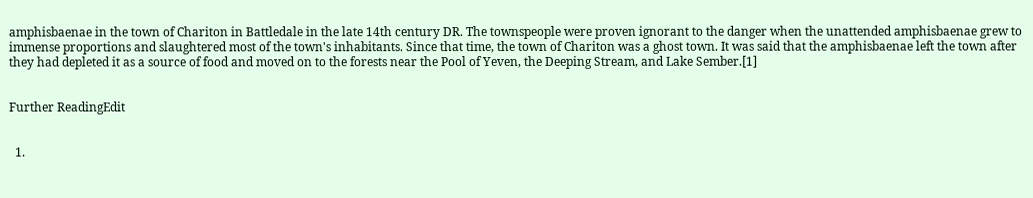amphisbaenae in the town of Chariton in Battledale in the late 14th century DR. The townspeople were proven ignorant to the danger when the unattended amphisbaenae grew to immense proportions and slaughtered most of the town's inhabitants. Since that time, the town of Chariton was a ghost town. It was said that the amphisbaenae left the town after they had depleted it as a source of food and moved on to the forests near the Pool of Yeven, the Deeping Stream, and Lake Sember.[1]


Further ReadingEdit


  1.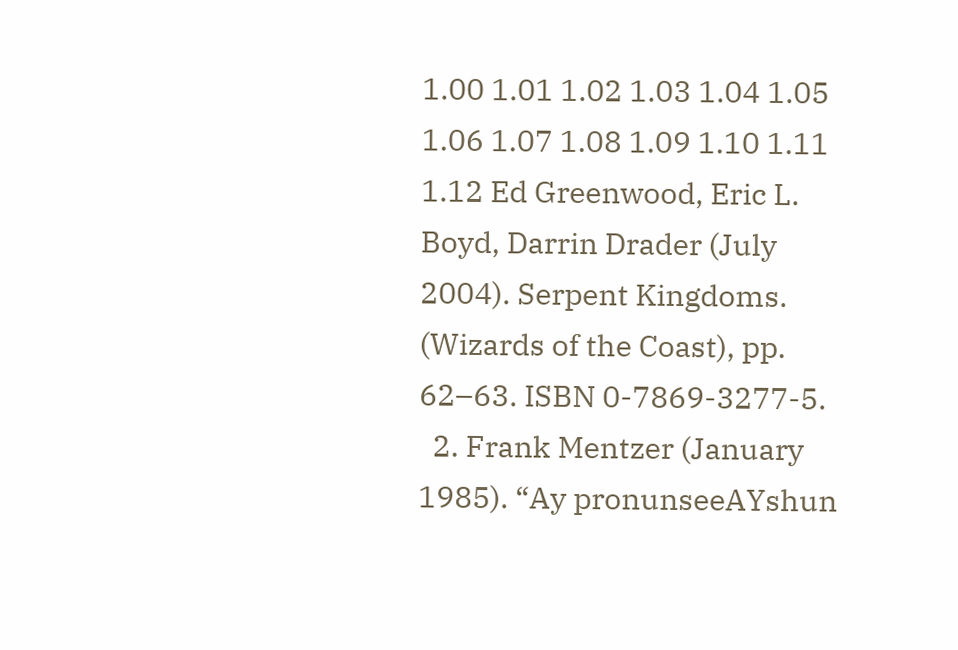1.00 1.01 1.02 1.03 1.04 1.05 1.06 1.07 1.08 1.09 1.10 1.11 1.12 Ed Greenwood, Eric L. Boyd, Darrin Drader (July 2004). Serpent Kingdoms. (Wizards of the Coast), pp. 62–63. ISBN 0-7869-3277-5.
  2. Frank Mentzer (January 1985). “Ay pronunseeAYshun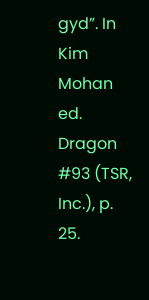gyd”. In Kim Mohan ed. Dragon #93 (TSR, Inc.), p. 25.